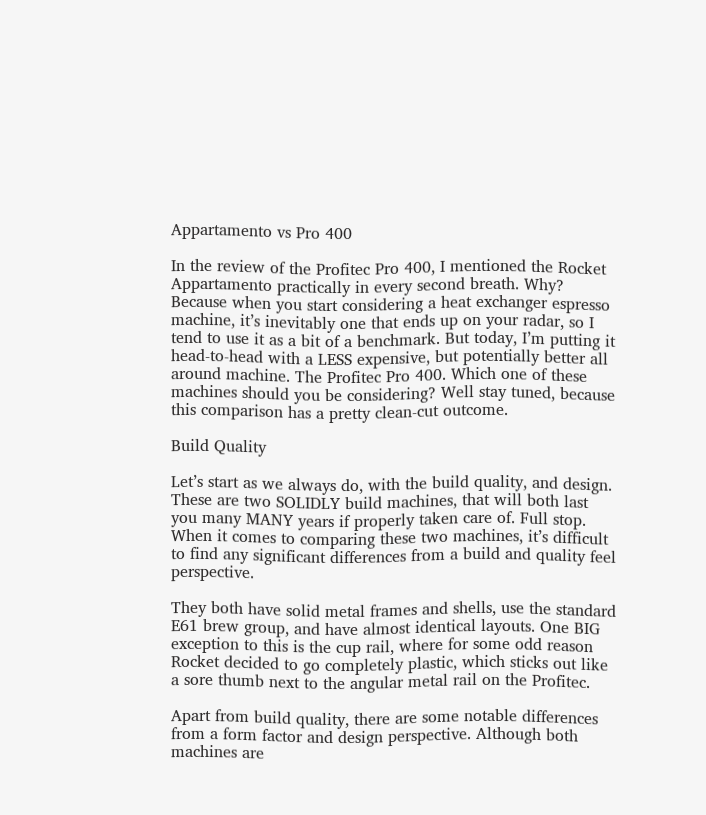Appartamento vs Pro 400

In the review of the Profitec Pro 400, I mentioned the Rocket Appartamento practically in every second breath. Why? Because when you start considering a heat exchanger espresso machine, it’s inevitably one that ends up on your radar, so I tend to use it as a bit of a benchmark. But today, I’m putting it head-to-head with a LESS expensive, but potentially better all around machine. The Profitec Pro 400. Which one of these machines should you be considering? Well stay tuned, because this comparison has a pretty clean-cut outcome.

Build Quality

Let’s start as we always do, with the build quality, and design. These are two SOLIDLY build machines, that will both last you many MANY years if properly taken care of. Full stop. When it comes to comparing these two machines, it’s difficult to find any significant differences from a build and quality feel perspective.

They both have solid metal frames and shells, use the standard E61 brew group, and have almost identical layouts. One BIG exception to this is the cup rail, where for some odd reason Rocket decided to go completely plastic, which sticks out like a sore thumb next to the angular metal rail on the Profitec.

Apart from build quality, there are some notable differences from a form factor and design perspective. Although both machines are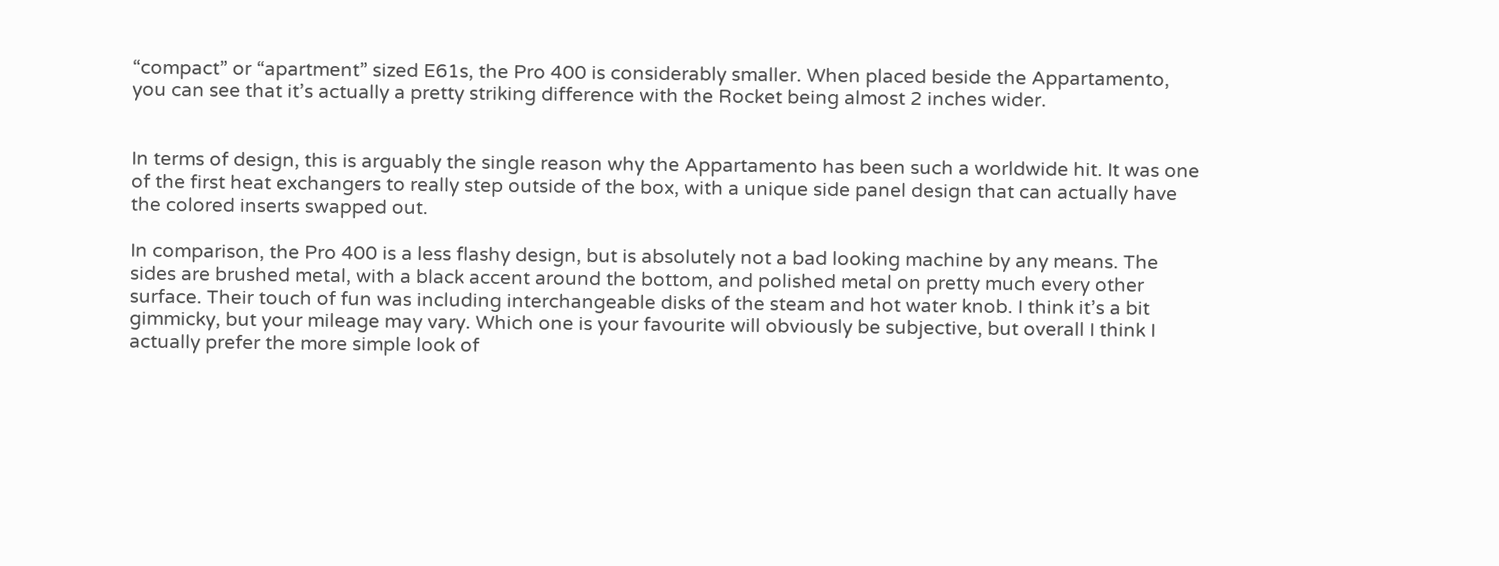“compact” or “apartment” sized E61s, the Pro 400 is considerably smaller. When placed beside the Appartamento, you can see that it’s actually a pretty striking difference with the Rocket being almost 2 inches wider.


In terms of design, this is arguably the single reason why the Appartamento has been such a worldwide hit. It was one of the first heat exchangers to really step outside of the box, with a unique side panel design that can actually have the colored inserts swapped out.

In comparison, the Pro 400 is a less flashy design, but is absolutely not a bad looking machine by any means. The sides are brushed metal, with a black accent around the bottom, and polished metal on pretty much every other surface. Their touch of fun was including interchangeable disks of the steam and hot water knob. I think it’s a bit gimmicky, but your mileage may vary. Which one is your favourite will obviously be subjective, but overall I think I actually prefer the more simple look of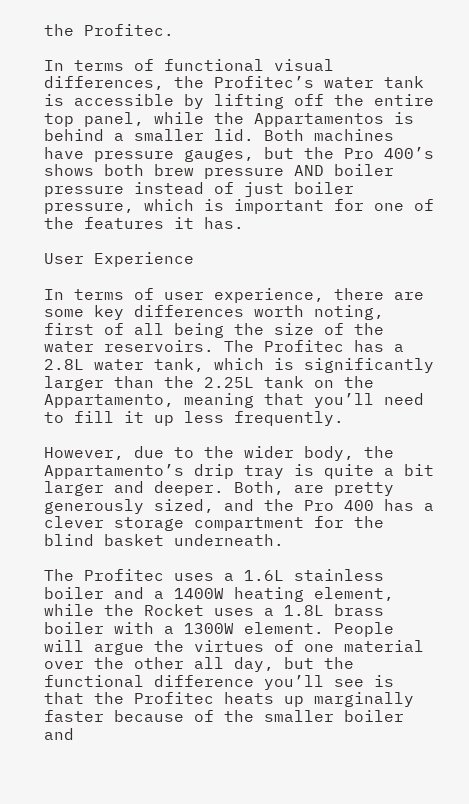the Profitec.

In terms of functional visual differences, the Profitec’s water tank is accessible by lifting off the entire top panel, while the Appartamentos is behind a smaller lid. Both machines have pressure gauges, but the Pro 400’s shows both brew pressure AND boiler pressure instead of just boiler pressure, which is important for one of the features it has.

User Experience

In terms of user experience, there are some key differences worth noting, first of all being the size of the water reservoirs. The Profitec has a 2.8L water tank, which is significantly larger than the 2.25L tank on the Appartamento, meaning that you’ll need to fill it up less frequently.

However, due to the wider body, the Appartamento’s drip tray is quite a bit larger and deeper. Both, are pretty generously sized, and the Pro 400 has a clever storage compartment for the blind basket underneath.

The Profitec uses a 1.6L stainless boiler and a 1400W heating element, while the Rocket uses a 1.8L brass boiler with a 1300W element. People will argue the virtues of one material over the other all day, but the functional difference you’ll see is that the Profitec heats up marginally faster because of the smaller boiler and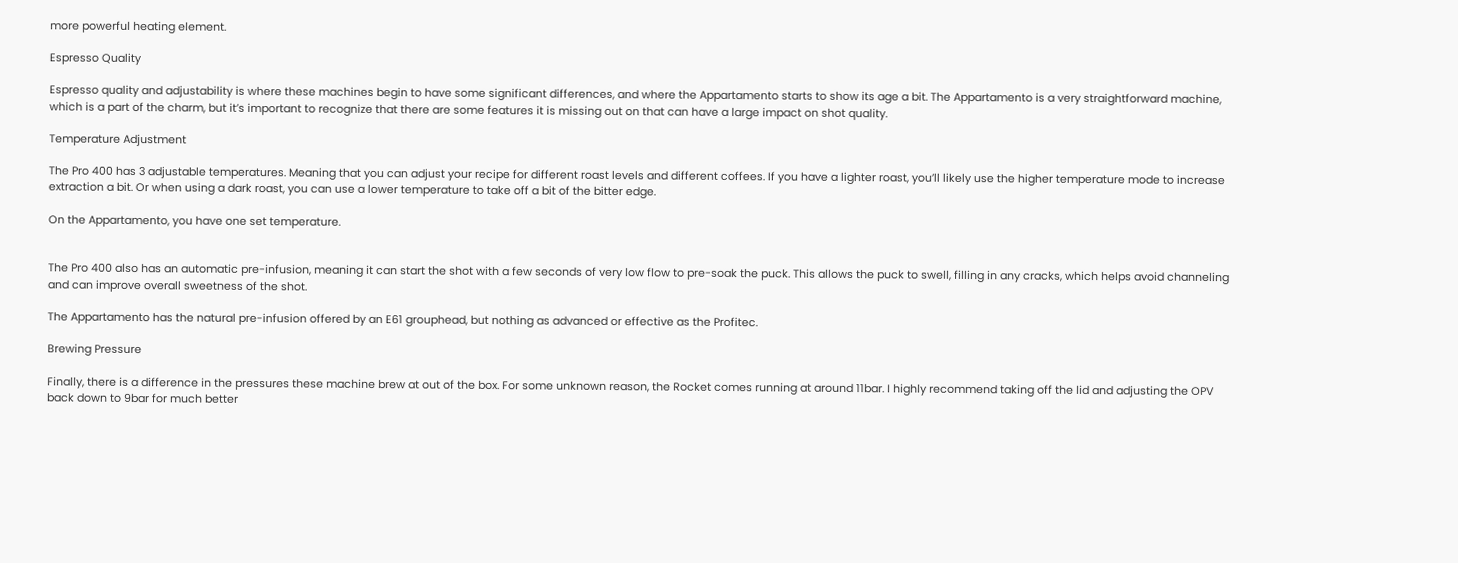more powerful heating element.

Espresso Quality

Espresso quality and adjustability is where these machines begin to have some significant differences, and where the Appartamento starts to show its age a bit. The Appartamento is a very straightforward machine, which is a part of the charm, but it’s important to recognize that there are some features it is missing out on that can have a large impact on shot quality.

Temperature Adjustment

The Pro 400 has 3 adjustable temperatures. Meaning that you can adjust your recipe for different roast levels and different coffees. If you have a lighter roast, you’ll likely use the higher temperature mode to increase extraction a bit. Or when using a dark roast, you can use a lower temperature to take off a bit of the bitter edge.

On the Appartamento, you have one set temperature.


The Pro 400 also has an automatic pre-infusion, meaning it can start the shot with a few seconds of very low flow to pre-soak the puck. This allows the puck to swell, filling in any cracks, which helps avoid channeling and can improve overall sweetness of the shot.

The Appartamento has the natural pre-infusion offered by an E61 grouphead, but nothing as advanced or effective as the Profitec.

Brewing Pressure

Finally, there is a difference in the pressures these machine brew at out of the box. For some unknown reason, the Rocket comes running at around 11bar. I highly recommend taking off the lid and adjusting the OPV back down to 9bar for much better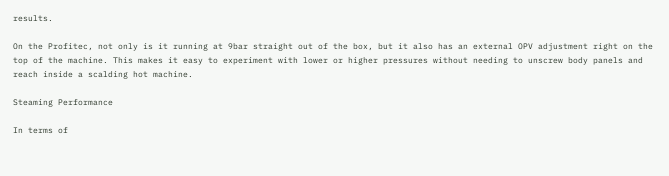results.

On the Profitec, not only is it running at 9bar straight out of the box, but it also has an external OPV adjustment right on the top of the machine. This makes it easy to experiment with lower or higher pressures without needing to unscrew body panels and reach inside a scalding hot machine.

Steaming Performance

In terms of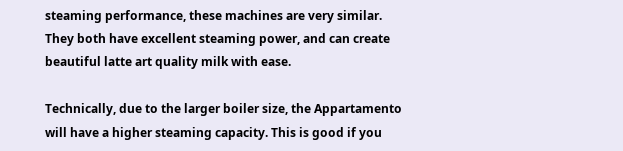steaming performance, these machines are very similar. They both have excellent steaming power, and can create beautiful latte art quality milk with ease.

Technically, due to the larger boiler size, the Appartamento will have a higher steaming capacity. This is good if you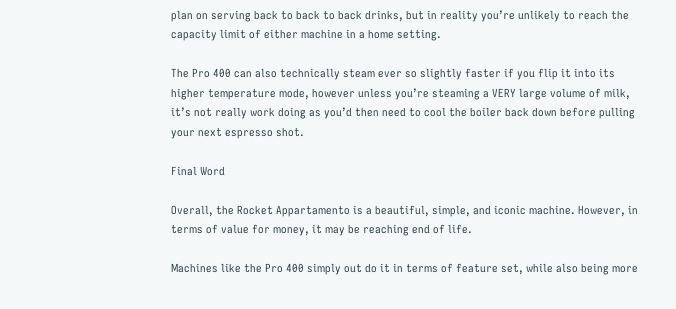plan on serving back to back to back drinks, but in reality you’re unlikely to reach the capacity limit of either machine in a home setting.

The Pro 400 can also technically steam ever so slightly faster if you flip it into its higher temperature mode, however unless you’re steaming a VERY large volume of milk, it’s not really work doing as you’d then need to cool the boiler back down before pulling your next espresso shot.

Final Word

Overall, the Rocket Appartamento is a beautiful, simple, and iconic machine. However, in terms of value for money, it may be reaching end of life.

Machines like the Pro 400 simply out do it in terms of feature set, while also being more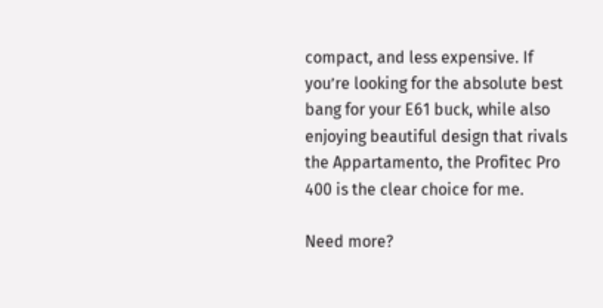compact, and less expensive. If you’re looking for the absolute best bang for your E61 buck, while also enjoying beautiful design that rivals the Appartamento, the Profitec Pro 400 is the clear choice for me.

Need more?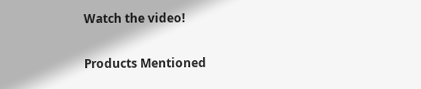Watch the video!

Products Mentioned